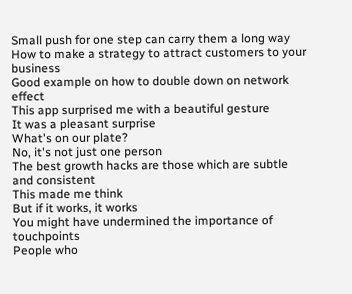Small push for one step can carry them a long way
How to make a strategy to attract customers to your business
Good example on how to double down on network effect
This app surprised me with a beautiful gesture
It was a pleasant surprise
What's on our plate?
No, it's not just one person
The best growth hacks are those which are subtle and consistent
This made me think
But if it works, it works
You might have undermined the importance of touchpoints
People who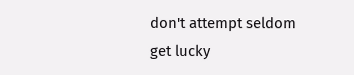don't attempt seldom get lucky